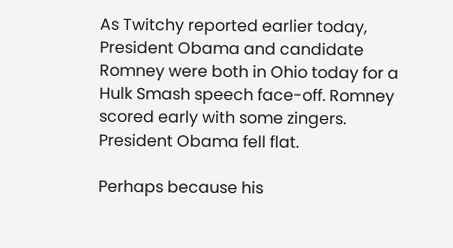As Twitchy reported earlier today, President Obama and candidate Romney were both in Ohio today for a Hulk Smash speech face-off. Romney scored early with some zingers. President Obama fell flat.

Perhaps because his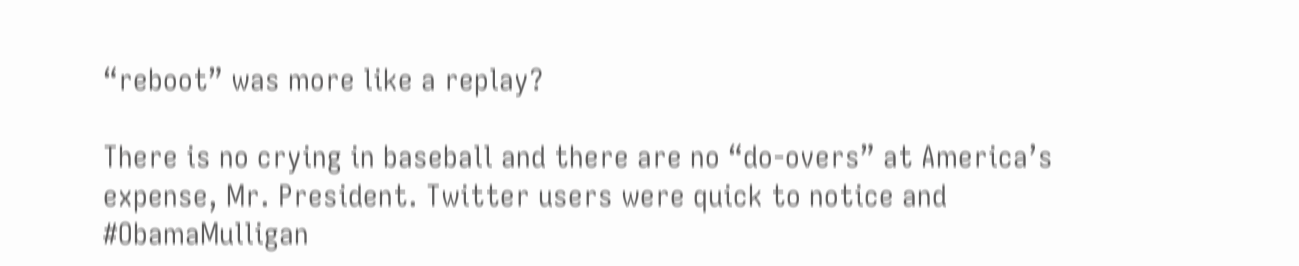“reboot” was more like a replay?

There is no crying in baseball and there are no “do-overs” at America’s expense, Mr. President. Twitter users were quick to notice and #ObamaMulligan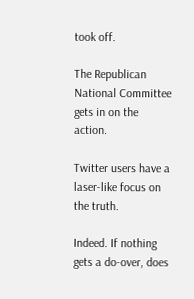took off.

The Republican National Committee gets in on the action.

Twitter users have a laser-like focus on the truth.

Indeed. If nothing gets a do-over, does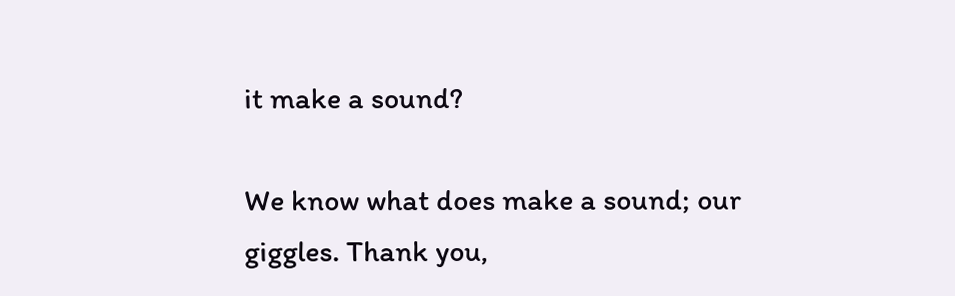it make a sound?

We know what does make a sound; our giggles. Thank you,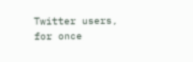Twitter users, for once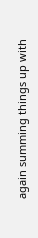again summing things up with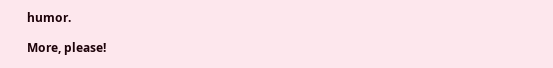humor.

More, please!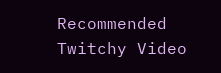Recommended Twitchy Video